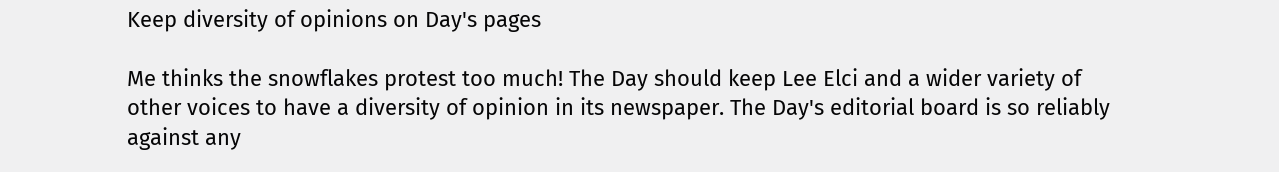Keep diversity of opinions on Day's pages

Me thinks the snowflakes protest too much! The Day should keep Lee Elci and a wider variety of other voices to have a diversity of opinion in its newspaper. The Day's editorial board is so reliably against any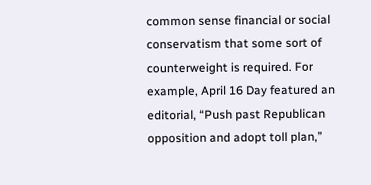common sense financial or social conservatism that some sort of counterweight is required. For example, April 16 Day featured an editorial, “Push past Republican opposition and adopt toll plan,”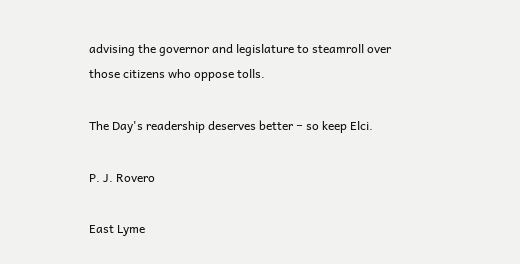advising the governor and legislature to steamroll over those citizens who oppose tolls.

The Day's readership deserves better − so keep Elci.

P. J. Rovero

East Lyme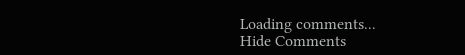Loading comments...
Hide Comments